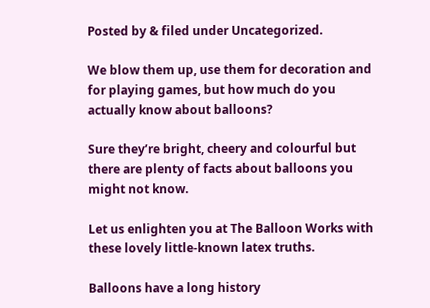Posted by & filed under Uncategorized.

We blow them up, use them for decoration and for playing games, but how much do you actually know about balloons?

Sure they’re bright, cheery and colourful but there are plenty of facts about balloons you might not know.

Let us enlighten you at The Balloon Works with these lovely little-known latex truths.

Balloons have a long history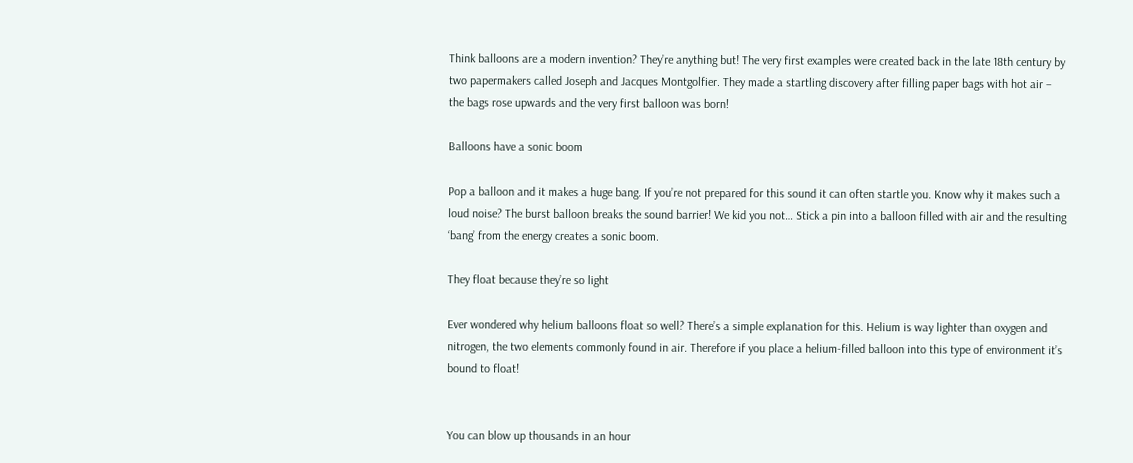Think balloons are a modern invention? They’re anything but! The very first examples were created back in the late 18th century by two papermakers called Joseph and Jacques Montgolfier. They made a startling discovery after filling paper bags with hot air – the bags rose upwards and the very first balloon was born!

Balloons have a sonic boom

Pop a balloon and it makes a huge bang. If you’re not prepared for this sound it can often startle you. Know why it makes such a loud noise? The burst balloon breaks the sound barrier! We kid you not… Stick a pin into a balloon filled with air and the resulting ‘bang’ from the energy creates a sonic boom.

They float because they’re so light

Ever wondered why helium balloons float so well? There’s a simple explanation for this. Helium is way lighter than oxygen and nitrogen, the two elements commonly found in air. Therefore if you place a helium-filled balloon into this type of environment it’s bound to float!


You can blow up thousands in an hour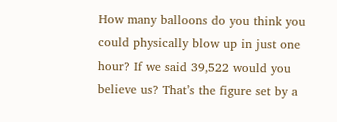How many balloons do you think you could physically blow up in just one hour? If we said 39,522 would you believe us? That’s the figure set by a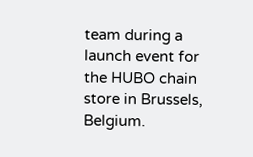team during a launch event for the HUBO chain store in Brussels, Belgium.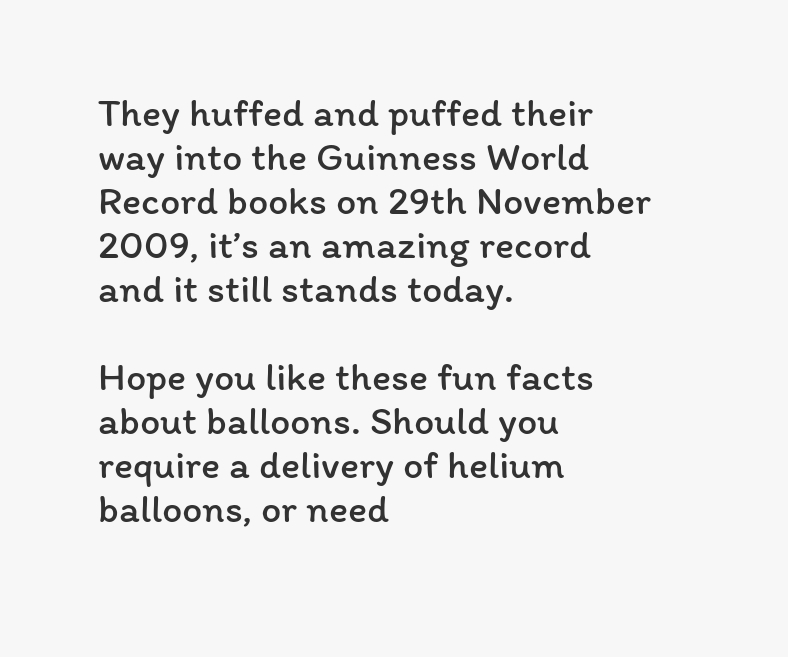They huffed and puffed their way into the Guinness World Record books on 29th November 2009, it’s an amazing record and it still stands today.

Hope you like these fun facts about balloons. Should you require a delivery of helium balloons, or need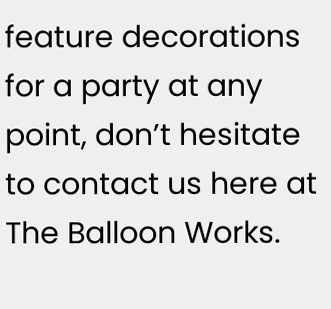feature decorations for a party at any point, don’t hesitate to contact us here at The Balloon Works.